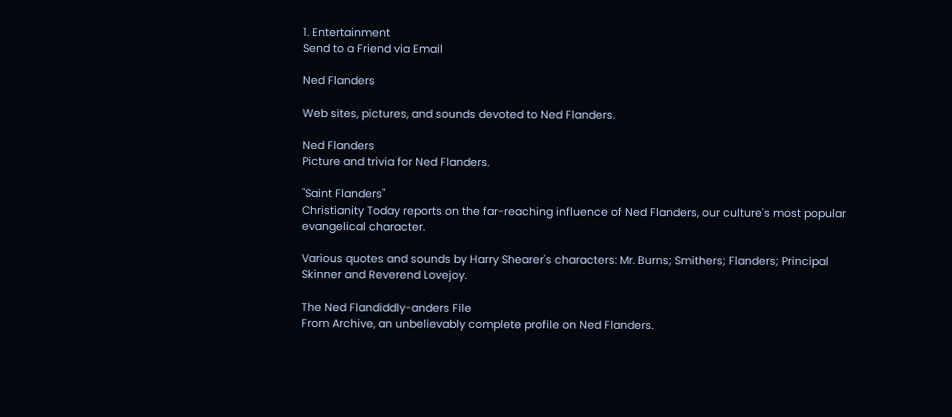1. Entertainment
Send to a Friend via Email

Ned Flanders

Web sites, pictures, and sounds devoted to Ned Flanders.

Ned Flanders
Picture and trivia for Ned Flanders.

"Saint Flanders"
Christianity Today reports on the far-reaching influence of Ned Flanders, our culture's most popular evangelical character.

Various quotes and sounds by Harry Shearer's characters: Mr. Burns; Smithers; Flanders; Principal Skinner and Reverend Lovejoy.

The Ned Flandiddly-anders File
From Archive, an unbelievably complete profile on Ned Flanders.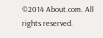©2014 About.com. All rights reserved.